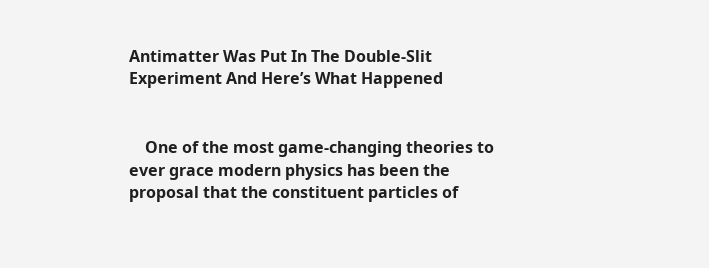Antimatter Was Put In The Double-Slit Experiment And Here’s What Happened


    One of the most game-changing theories to ever grace modern physics has been the proposal that the constituent particles of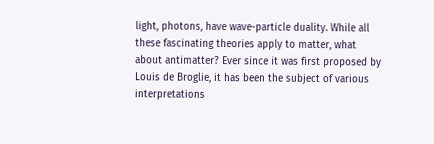light, photons, have wave-particle duality. While all these fascinating theories apply to matter, what about antimatter? Ever since it was first proposed by Louis de Broglie, it has been the subject of various interpretations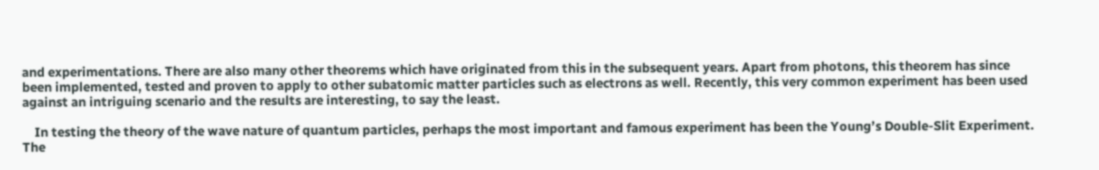and experimentations. There are also many other theorems which have originated from this in the subsequent years. Apart from photons, this theorem has since been implemented, tested and proven to apply to other subatomic matter particles such as electrons as well. Recently, this very common experiment has been used against an intriguing scenario and the results are interesting, to say the least.

    In testing the theory of the wave nature of quantum particles, perhaps the most important and famous experiment has been the Young’s Double-Slit Experiment. The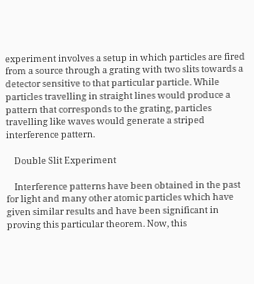experiment involves a setup in which particles are fired from a source through a grating with two slits towards a detector sensitive to that particular particle. While particles travelling in straight lines would produce a pattern that corresponds to the grating, particles travelling like waves would generate a striped interference pattern.

    Double Slit Experiment

    Interference patterns have been obtained in the past for light and many other atomic particles which have given similar results and have been significant in proving this particular theorem. Now, this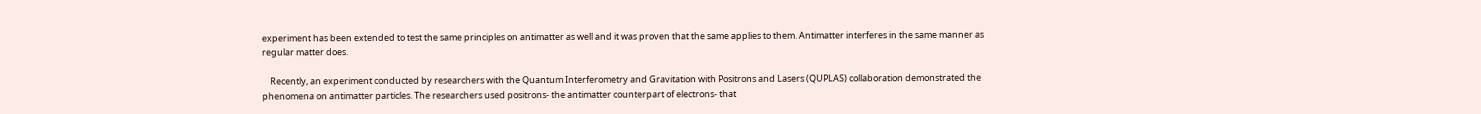experiment has been extended to test the same principles on antimatter as well and it was proven that the same applies to them. Antimatter interferes in the same manner as regular matter does.

    Recently, an experiment conducted by researchers with the Quantum Interferometry and Gravitation with Positrons and Lasers (QUPLAS) collaboration demonstrated the phenomena on antimatter particles. The researchers used positrons- the antimatter counterpart of electrons- that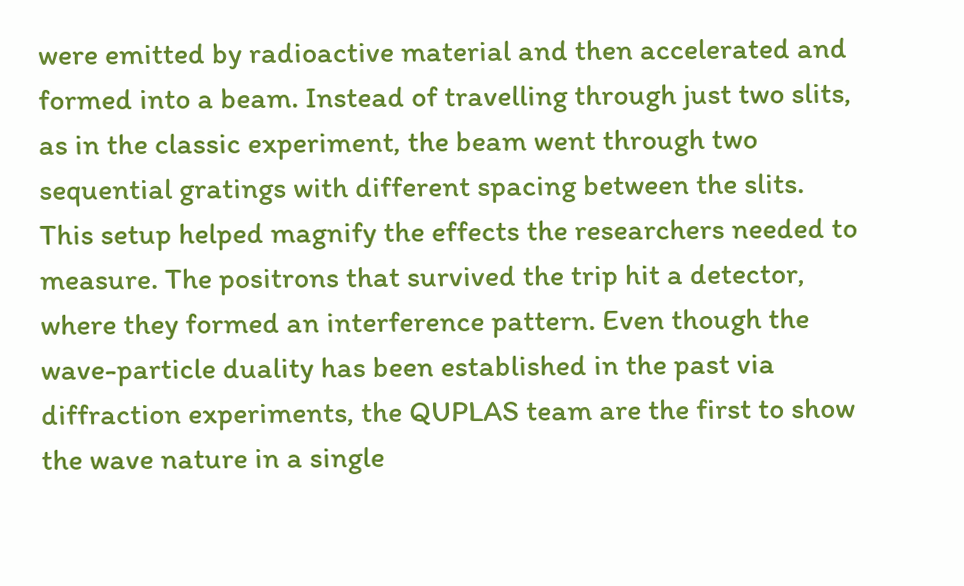were emitted by radioactive material and then accelerated and formed into a beam. Instead of travelling through just two slits, as in the classic experiment, the beam went through two sequential gratings with different spacing between the slits. This setup helped magnify the effects the researchers needed to measure. The positrons that survived the trip hit a detector, where they formed an interference pattern. Even though the wave-particle duality has been established in the past via diffraction experiments, the QUPLAS team are the first to show the wave nature in a single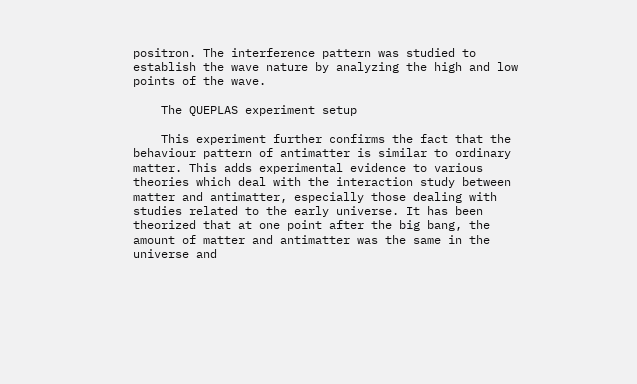positron. The interference pattern was studied to establish the wave nature by analyzing the high and low points of the wave.

    The QUEPLAS experiment setup

    This experiment further confirms the fact that the behaviour pattern of antimatter is similar to ordinary matter. This adds experimental evidence to various theories which deal with the interaction study between matter and antimatter, especially those dealing with studies related to the early universe. It has been theorized that at one point after the big bang, the amount of matter and antimatter was the same in the universe and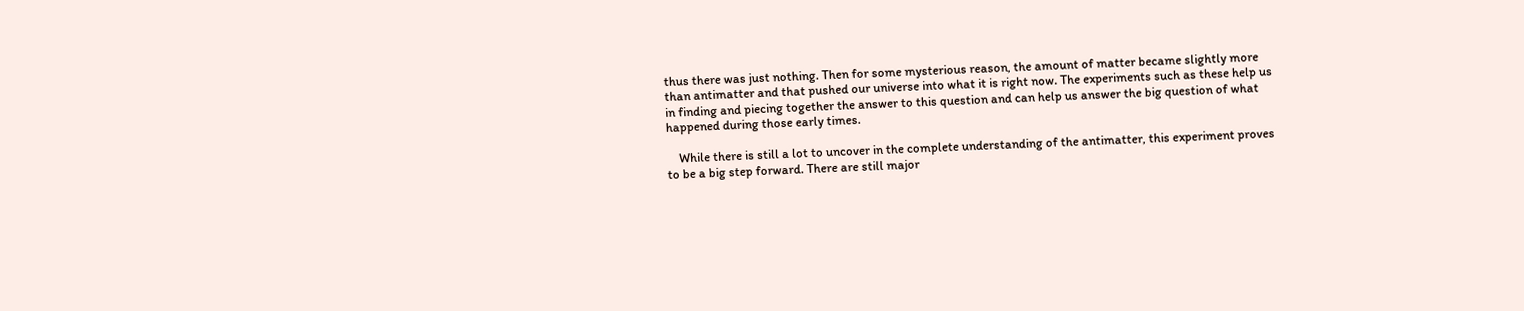thus there was just nothing. Then for some mysterious reason, the amount of matter became slightly more than antimatter and that pushed our universe into what it is right now. The experiments such as these help us in finding and piecing together the answer to this question and can help us answer the big question of what happened during those early times.

    While there is still a lot to uncover in the complete understanding of the antimatter, this experiment proves to be a big step forward. There are still major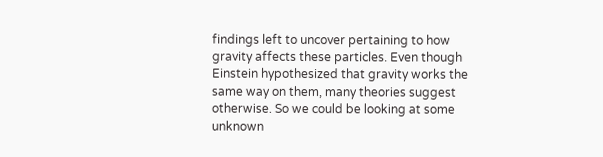findings left to uncover pertaining to how gravity affects these particles. Even though Einstein hypothesized that gravity works the same way on them, many theories suggest otherwise. So we could be looking at some unknown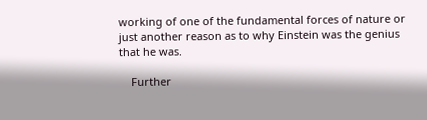working of one of the fundamental forces of nature or just another reason as to why Einstein was the genius that he was.

    Further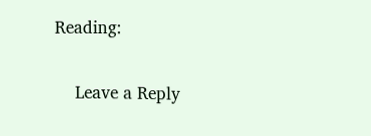Reading:

    Leave a Reply